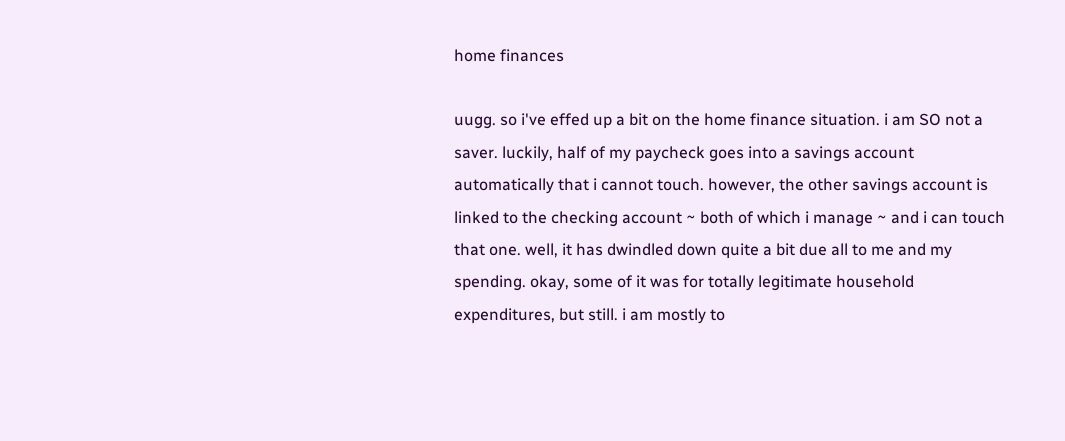home finances

uugg. so i've effed up a bit on the home finance situation. i am SO not a saver. luckily, half of my paycheck goes into a savings account automatically that i cannot touch. however, the other savings account is linked to the checking account ~ both of which i manage ~ and i can touch that one. well, it has dwindled down quite a bit due all to me and my spending. okay, some of it was for totally legitimate household expenditures, but still. i am mostly to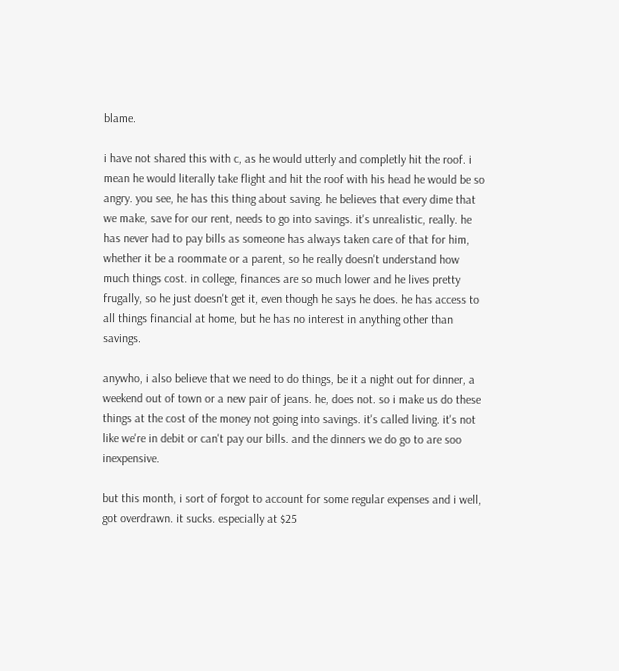blame.

i have not shared this with c, as he would utterly and completly hit the roof. i mean he would literally take flight and hit the roof with his head he would be so angry. you see, he has this thing about saving. he believes that every dime that we make, save for our rent, needs to go into savings. it's unrealistic, really. he has never had to pay bills as someone has always taken care of that for him, whether it be a roommate or a parent, so he really doesn't understand how much things cost. in college, finances are so much lower and he lives pretty frugally, so he just doesn't get it, even though he says he does. he has access to all things financial at home, but he has no interest in anything other than savings.

anywho, i also believe that we need to do things, be it a night out for dinner, a weekend out of town or a new pair of jeans. he, does not. so i make us do these things at the cost of the money not going into savings. it's called living. it's not like we're in debit or can't pay our bills. and the dinners we do go to are soo inexpensive.

but this month, i sort of forgot to account for some regular expenses and i well, got overdrawn. it sucks. especially at $25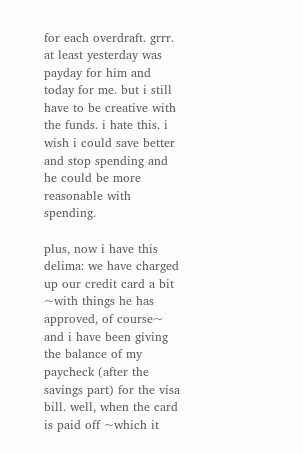for each overdraft. grrr. at least yesterday was payday for him and today for me. but i still have to be creative with the funds. i hate this. i wish i could save better and stop spending and he could be more reasonable with spending.

plus, now i have this delima: we have charged up our credit card a bit ~with things he has approved, of course~ and i have been giving the balance of my paycheck (after the savings part) for the visa bill. well, when the card is paid off ~which it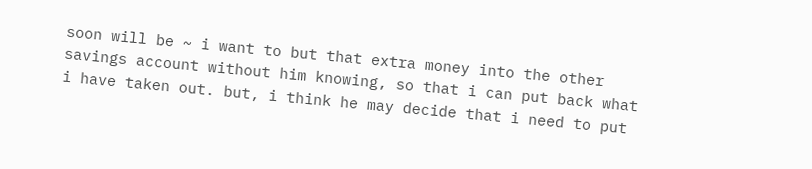soon will be ~ i want to but that extra money into the other savings account without him knowing, so that i can put back what i have taken out. but, i think he may decide that i need to put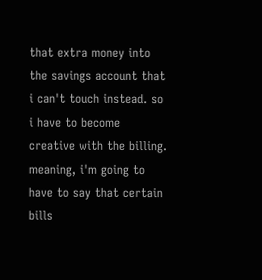that extra money into the savings account that i can't touch instead. so i have to become creative with the billing. meaning, i'm going to have to say that certain bills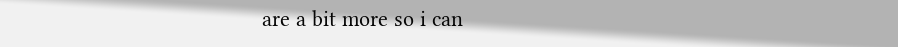are a bit more so i can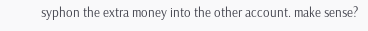syphon the extra money into the other account. make sense?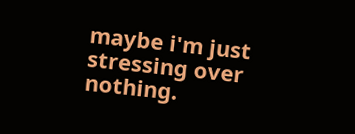maybe i'm just stressing over nothing.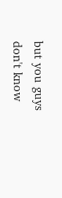but you guys don't know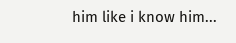him like i know him...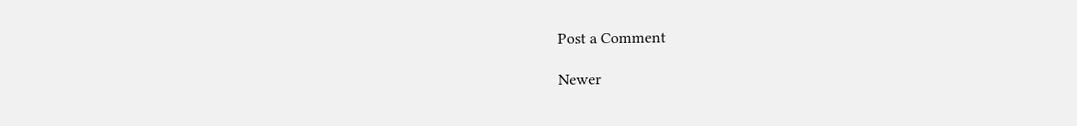Post a Comment

Newer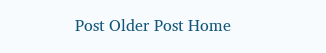Post Older Post Home